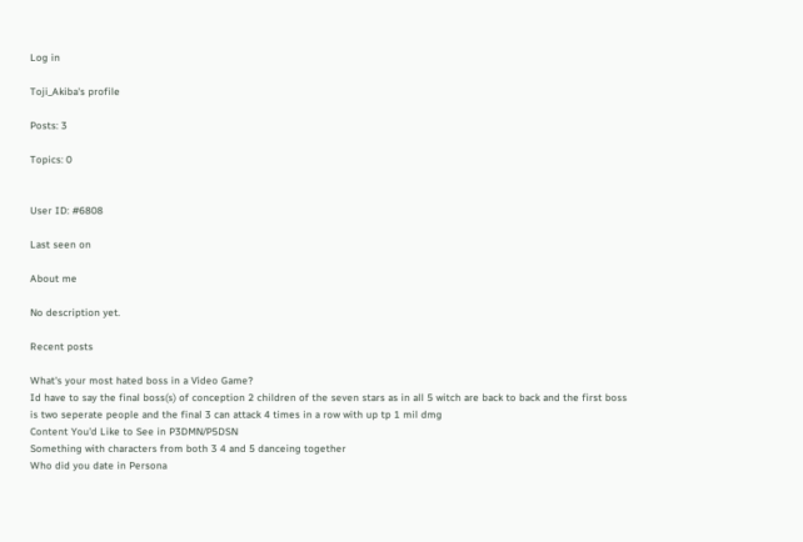Log in

Toji_Akiba's profile

Posts: 3

Topics: 0


User ID: #6808

Last seen on

About me

No description yet.

Recent posts

What's your most hated boss in a Video Game?
Id have to say the final boss(s) of conception 2 children of the seven stars as in all 5 witch are back to back and the first boss is two seperate people and the final 3 can attack 4 times in a row with up tp 1 mil dmg
Content You'd Like to See in P3DMN/P5DSN
Something with characters from both 3 4 and 5 danceing together
Who did you date in Persona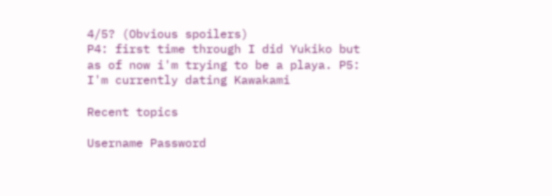4/5? (Obvious spoilers)
P4: first time through I did Yukiko but as of now i'm trying to be a playa. P5: I'm currently dating Kawakami

Recent topics

Username Password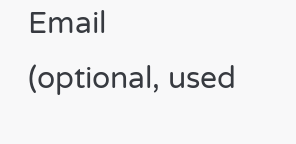Email
(optional, used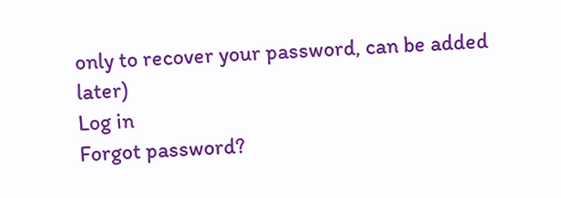only to recover your password, can be added later)
Log in
Forgot password?